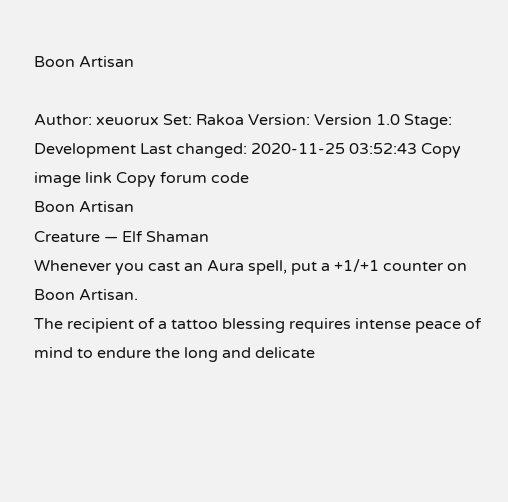Boon Artisan

Author: xeuorux Set: Rakoa Version: Version 1.0 Stage: Development Last changed: 2020-11-25 03:52:43 Copy image link Copy forum code
Boon Artisan
Creature — Elf Shaman
Whenever you cast an Aura spell, put a +1/+1 counter on Boon Artisan.
The recipient of a tattoo blessing requires intense peace of mind to endure the long and delicate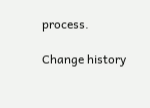process.

Change history